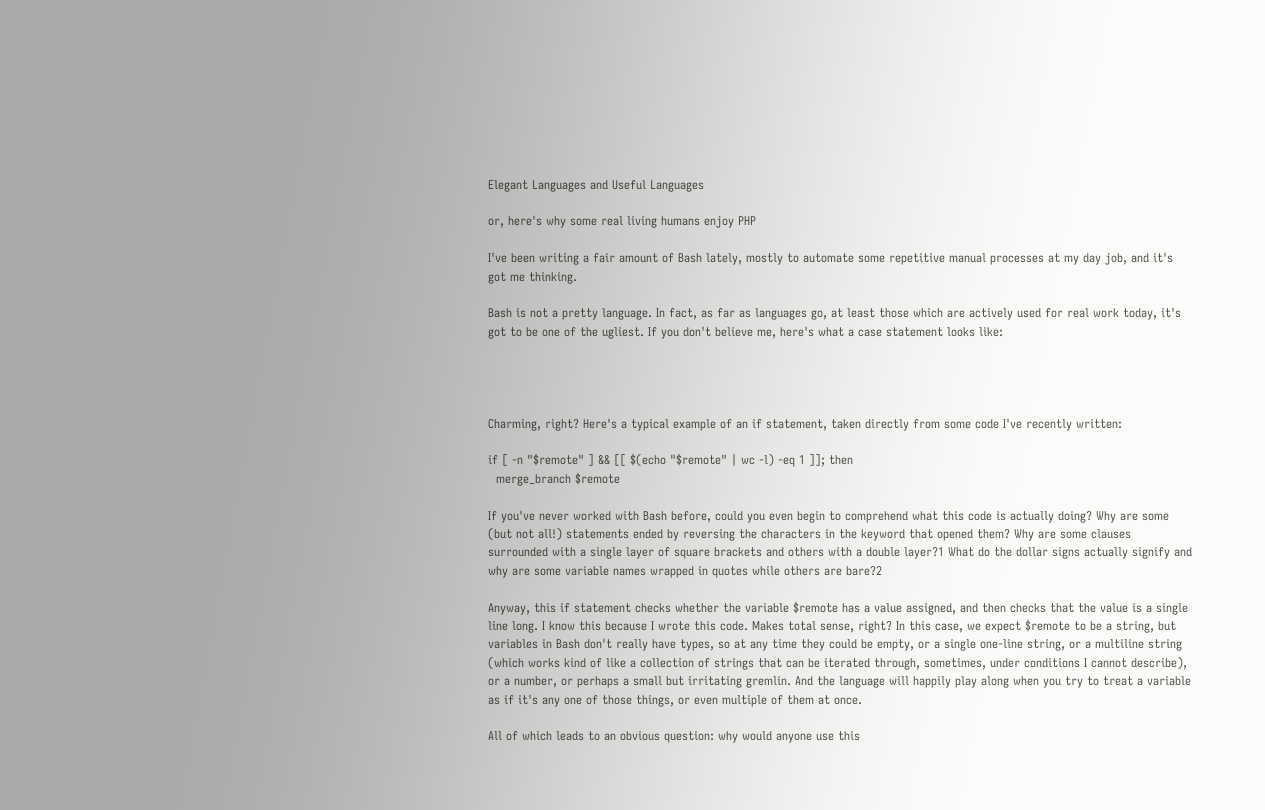Elegant Languages and Useful Languages

or, here's why some real living humans enjoy PHP

I've been writing a fair amount of Bash lately, mostly to automate some repetitive manual processes at my day job, and it's got me thinking.

Bash is not a pretty language. In fact, as far as languages go, at least those which are actively used for real work today, it's got to be one of the ugliest. If you don't believe me, here's what a case statement looks like:




Charming, right? Here's a typical example of an if statement, taken directly from some code I've recently written:

if [ -n "$remote" ] && [[ $(echo "$remote" | wc -l) -eq 1 ]]; then
  merge_branch $remote

If you've never worked with Bash before, could you even begin to comprehend what this code is actually doing? Why are some (but not all!) statements ended by reversing the characters in the keyword that opened them? Why are some clauses surrounded with a single layer of square brackets and others with a double layer?1 What do the dollar signs actually signify and why are some variable names wrapped in quotes while others are bare?2

Anyway, this if statement checks whether the variable $remote has a value assigned, and then checks that the value is a single line long. I know this because I wrote this code. Makes total sense, right? In this case, we expect $remote to be a string, but variables in Bash don't really have types, so at any time they could be empty, or a single one-line string, or a multiline string (which works kind of like a collection of strings that can be iterated through, sometimes, under conditions I cannot describe), or a number, or perhaps a small but irritating gremlin. And the language will happily play along when you try to treat a variable as if it's any one of those things, or even multiple of them at once.

All of which leads to an obvious question: why would anyone use this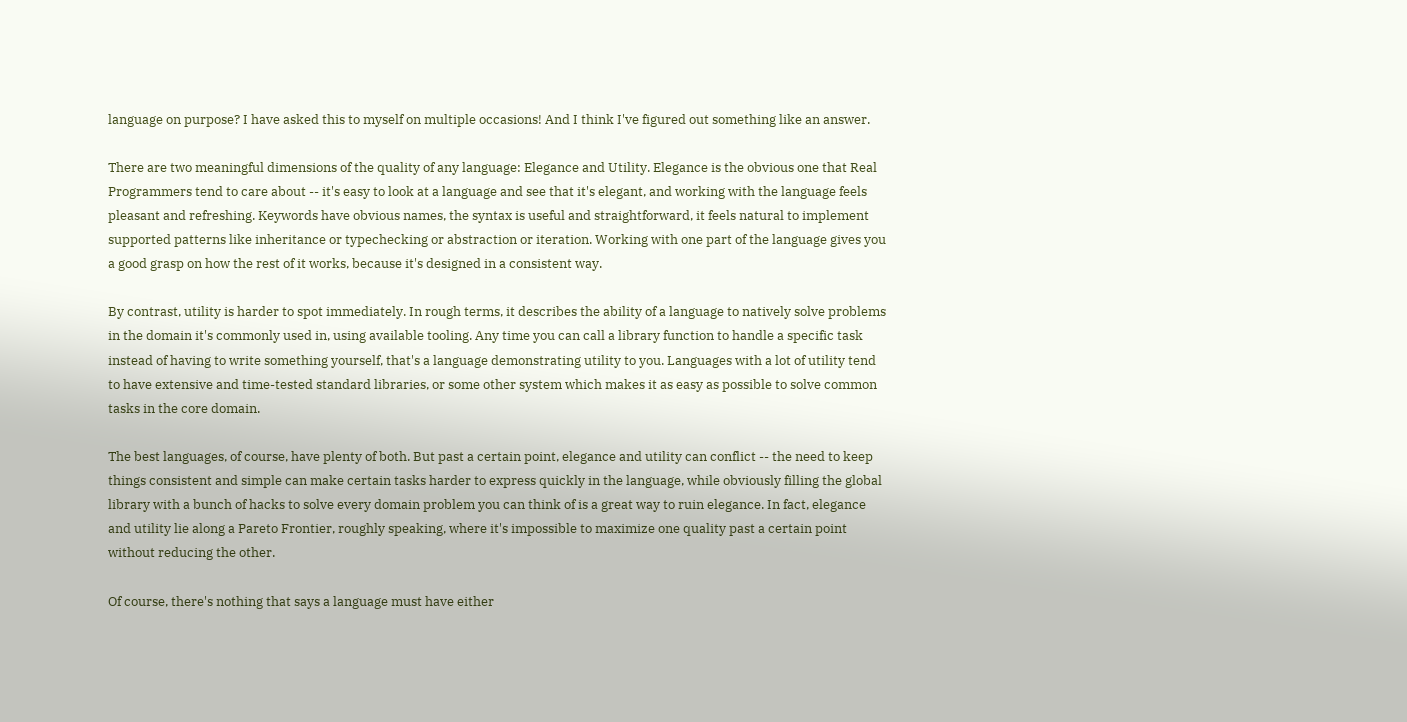language on purpose? I have asked this to myself on multiple occasions! And I think I've figured out something like an answer.

There are two meaningful dimensions of the quality of any language: Elegance and Utility. Elegance is the obvious one that Real Programmers tend to care about -- it's easy to look at a language and see that it's elegant, and working with the language feels pleasant and refreshing. Keywords have obvious names, the syntax is useful and straightforward, it feels natural to implement supported patterns like inheritance or typechecking or abstraction or iteration. Working with one part of the language gives you a good grasp on how the rest of it works, because it's designed in a consistent way.

By contrast, utility is harder to spot immediately. In rough terms, it describes the ability of a language to natively solve problems in the domain it's commonly used in, using available tooling. Any time you can call a library function to handle a specific task instead of having to write something yourself, that's a language demonstrating utility to you. Languages with a lot of utility tend to have extensive and time-tested standard libraries, or some other system which makes it as easy as possible to solve common tasks in the core domain.

The best languages, of course, have plenty of both. But past a certain point, elegance and utility can conflict -- the need to keep things consistent and simple can make certain tasks harder to express quickly in the language, while obviously filling the global library with a bunch of hacks to solve every domain problem you can think of is a great way to ruin elegance. In fact, elegance and utility lie along a Pareto Frontier, roughly speaking, where it's impossible to maximize one quality past a certain point without reducing the other.

Of course, there's nothing that says a language must have either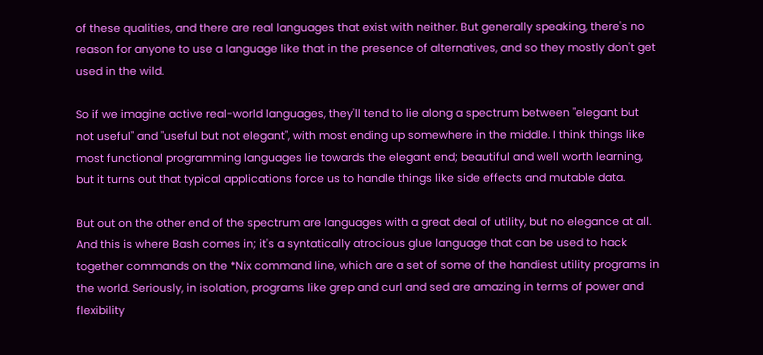of these qualities, and there are real languages that exist with neither. But generally speaking, there's no reason for anyone to use a language like that in the presence of alternatives, and so they mostly don't get used in the wild.

So if we imagine active real-world languages, they'll tend to lie along a spectrum between "elegant but not useful" and "useful but not elegant", with most ending up somewhere in the middle. I think things like most functional programming languages lie towards the elegant end; beautiful and well worth learning, but it turns out that typical applications force us to handle things like side effects and mutable data.

But out on the other end of the spectrum are languages with a great deal of utility, but no elegance at all. And this is where Bash comes in; it's a syntatically atrocious glue language that can be used to hack together commands on the *Nix command line, which are a set of some of the handiest utility programs in the world. Seriously, in isolation, programs like grep and curl and sed are amazing in terms of power and flexibility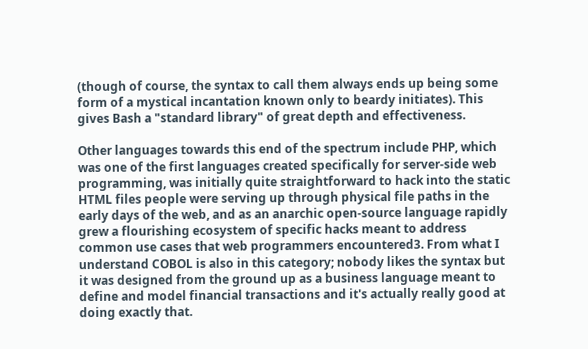(though of course, the syntax to call them always ends up being some form of a mystical incantation known only to beardy initiates). This gives Bash a "standard library" of great depth and effectiveness.

Other languages towards this end of the spectrum include PHP, which was one of the first languages created specifically for server-side web programming, was initially quite straightforward to hack into the static HTML files people were serving up through physical file paths in the early days of the web, and as an anarchic open-source language rapidly grew a flourishing ecosystem of specific hacks meant to address common use cases that web programmers encountered3. From what I understand COBOL is also in this category; nobody likes the syntax but it was designed from the ground up as a business language meant to define and model financial transactions and it's actually really good at doing exactly that.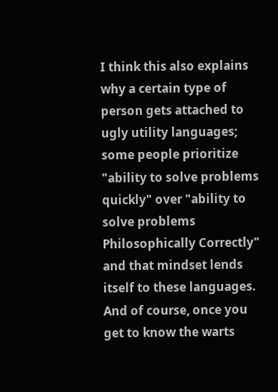I think this also explains why a certain type of person gets attached to ugly utility languages; some people prioritize "ability to solve problems quickly" over "ability to solve problems Philosophically Correctly" and that mindset lends itself to these languages. And of course, once you get to know the warts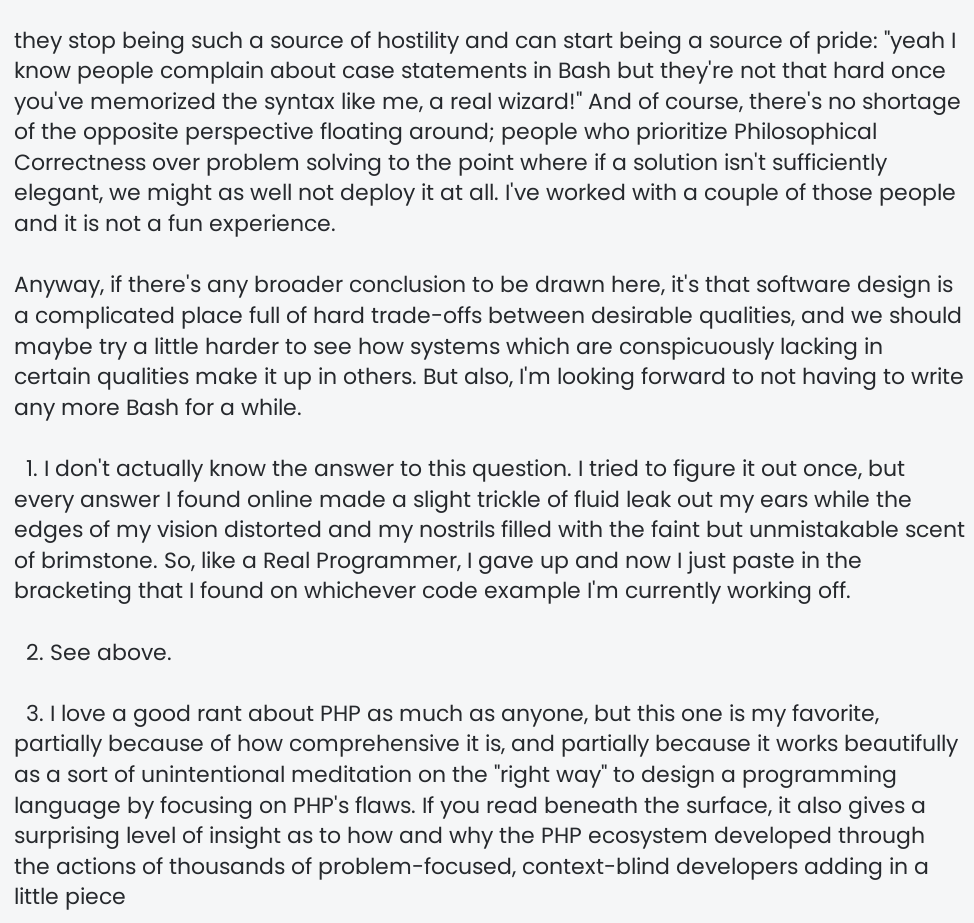they stop being such a source of hostility and can start being a source of pride: "yeah I know people complain about case statements in Bash but they're not that hard once you've memorized the syntax like me, a real wizard!" And of course, there's no shortage of the opposite perspective floating around; people who prioritize Philosophical Correctness over problem solving to the point where if a solution isn't sufficiently elegant, we might as well not deploy it at all. I've worked with a couple of those people and it is not a fun experience.

Anyway, if there's any broader conclusion to be drawn here, it's that software design is a complicated place full of hard trade-offs between desirable qualities, and we should maybe try a little harder to see how systems which are conspicuously lacking in certain qualities make it up in others. But also, I'm looking forward to not having to write any more Bash for a while.

  1. I don't actually know the answer to this question. I tried to figure it out once, but every answer I found online made a slight trickle of fluid leak out my ears while the edges of my vision distorted and my nostrils filled with the faint but unmistakable scent of brimstone. So, like a Real Programmer, I gave up and now I just paste in the bracketing that I found on whichever code example I'm currently working off.

  2. See above.

  3. I love a good rant about PHP as much as anyone, but this one is my favorite, partially because of how comprehensive it is, and partially because it works beautifully as a sort of unintentional meditation on the "right way" to design a programming language by focusing on PHP's flaws. If you read beneath the surface, it also gives a surprising level of insight as to how and why the PHP ecosystem developed through the actions of thousands of problem-focused, context-blind developers adding in a little piece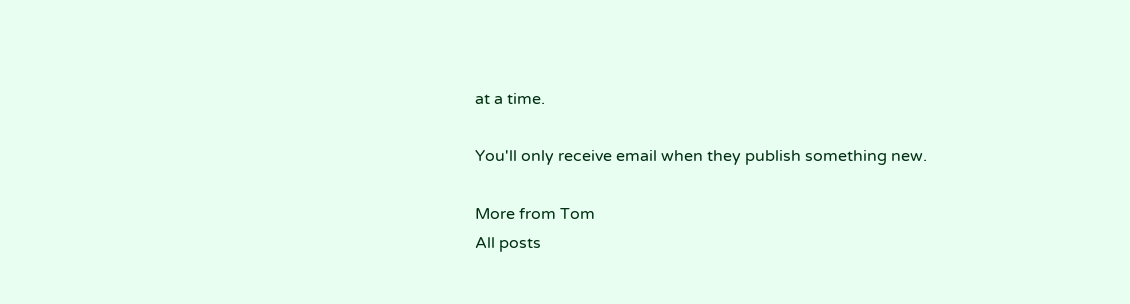at a time.

You'll only receive email when they publish something new.

More from Tom
All posts